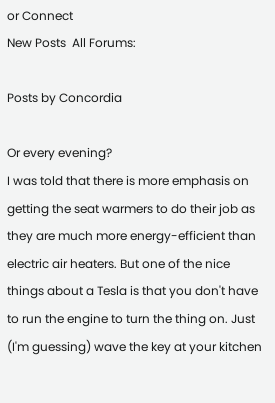or Connect
New Posts  All Forums:

Posts by Concordia

Or every evening?
I was told that there is more emphasis on getting the seat warmers to do their job as they are much more energy-efficient than electric air heaters. But one of the nice things about a Tesla is that you don't have to run the engine to turn the thing on. Just (I'm guessing) wave the key at your kitchen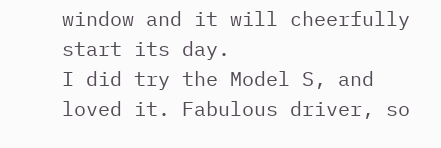window and it will cheerfully start its day.
I did try the Model S, and loved it. Fabulous driver, so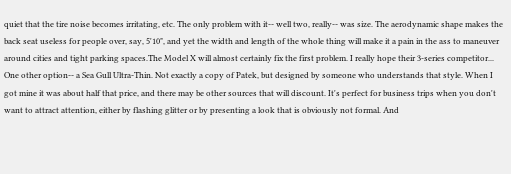quiet that the tire noise becomes irritating, etc. The only problem with it-- well two, really-- was size. The aerodynamic shape makes the back seat useless for people over, say, 5'10", and yet the width and length of the whole thing will make it a pain in the ass to maneuver around cities and tight parking spaces.The Model X will almost certainly fix the first problem. I really hope their 3-series competitor...
One other option-- a Sea Gull Ultra-Thin. Not exactly a copy of Patek, but designed by someone who understands that style. When I got mine it was about half that price, and there may be other sources that will discount. It's perfect for business trips when you don't want to attract attention, either by flashing glitter or by presenting a look that is obviously not formal. And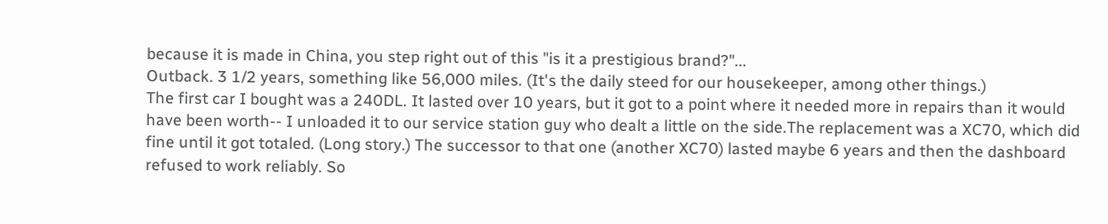because it is made in China, you step right out of this "is it a prestigious brand?"...
Outback. 3 1/2 years, something like 56,000 miles. (It's the daily steed for our housekeeper, among other things.)
The first car I bought was a 240DL. It lasted over 10 years, but it got to a point where it needed more in repairs than it would have been worth-- I unloaded it to our service station guy who dealt a little on the side.The replacement was a XC70, which did fine until it got totaled. (Long story.) The successor to that one (another XC70) lasted maybe 6 years and then the dashboard refused to work reliably. So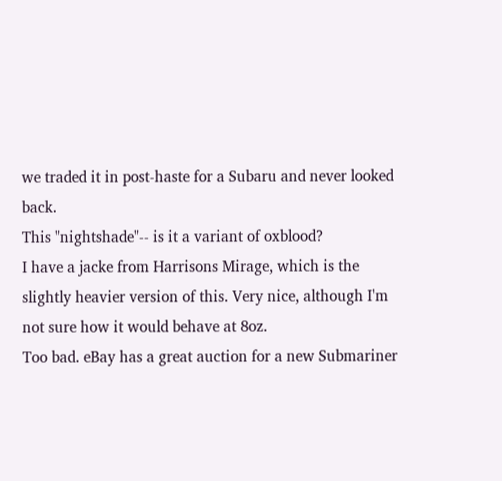we traded it in post-haste for a Subaru and never looked back.
This "nightshade"-- is it a variant of oxblood?
I have a jacke from Harrisons Mirage, which is the slightly heavier version of this. Very nice, although I'm not sure how it would behave at 8oz.
Too bad. eBay has a great auction for a new Submariner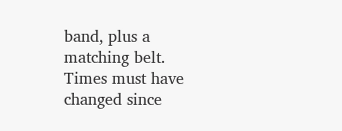band, plus a matching belt.
Times must have changed since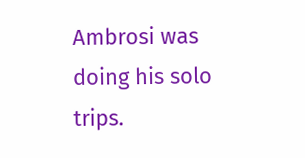Ambrosi was doing his solo trips.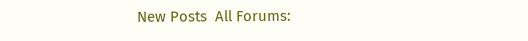New Posts  All Forums: